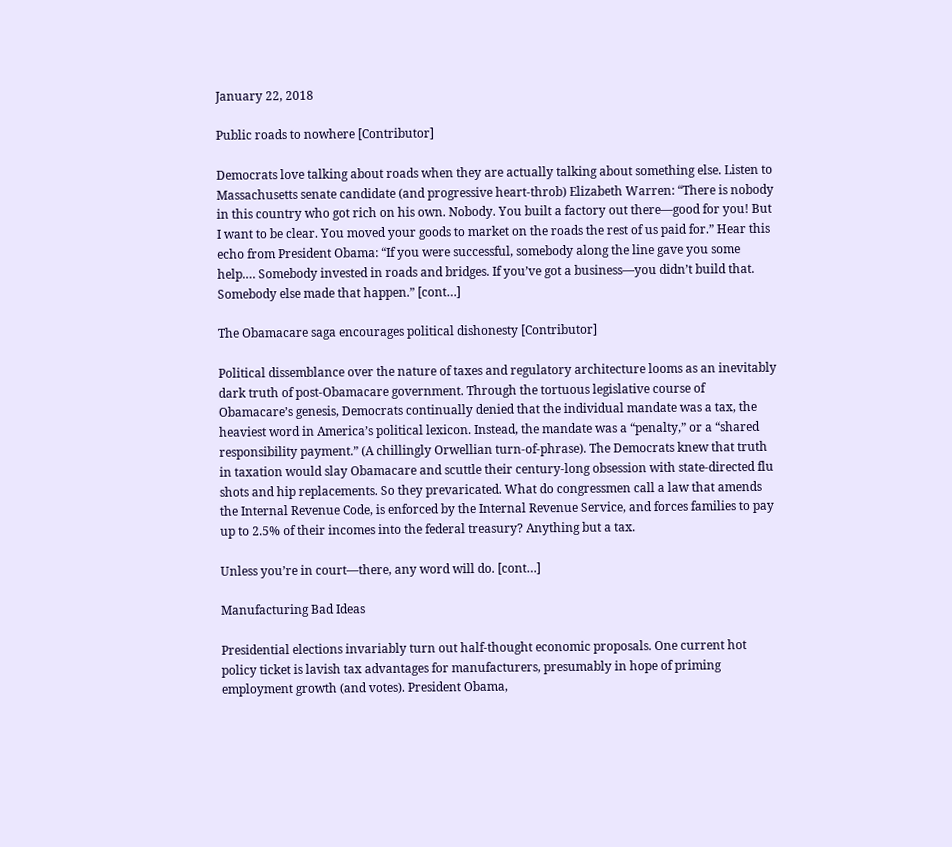January 22, 2018

Public roads to nowhere [Contributor]

Democrats love talking about roads when they are actually talking about something else. Listen to Massachusetts senate candidate (and progressive heart-throb) Elizabeth Warren: “There is nobody in this country who got rich on his own. Nobody. You built a factory out there—good for you! But I want to be clear. You moved your goods to market on the roads the rest of us paid for.” Hear this echo from President Obama: “If you were successful, somebody along the line gave you some help.… Somebody invested in roads and bridges. If you’ve got a business—you didn’t build that. Somebody else made that happen.” [cont…]

The Obamacare saga encourages political dishonesty [Contributor]

Political dissemblance over the nature of taxes and regulatory architecture looms as an inevitably dark truth of post-Obamacare government. Through the tortuous legislative course of Obamacare’s genesis, Democrats continually denied that the individual mandate was a tax, the heaviest word in America’s political lexicon. Instead, the mandate was a “penalty,” or a “shared responsibility payment.” (A chillingly Orwellian turn-of-phrase). The Democrats knew that truth in taxation would slay Obamacare and scuttle their century-long obsession with state-directed flu shots and hip replacements. So they prevaricated. What do congressmen call a law that amends the Internal Revenue Code, is enforced by the Internal Revenue Service, and forces families to pay up to 2.5% of their incomes into the federal treasury? Anything but a tax.

Unless you’re in court—there, any word will do. [cont…]

Manufacturing Bad Ideas

Presidential elections invariably turn out half-thought economic proposals. One current hot policy ticket is lavish tax advantages for manufacturers, presumably in hope of priming employment growth (and votes). President Obama,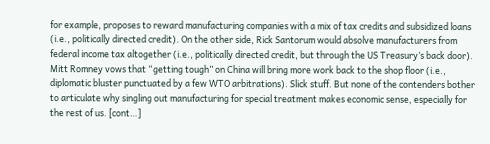for example, proposes to reward manufacturing companies with a mix of tax credits and subsidized loans (i.e., politically directed credit). On the other side, Rick Santorum would absolve manufacturers from federal income tax altogether (i.e., politically directed credit, but through the US Treasury’s back door). Mitt Romney vows that “getting tough” on China will bring more work back to the shop floor (i.e., diplomatic bluster punctuated by a few WTO arbitrations). Slick stuff. But none of the contenders bother to articulate why singling out manufacturing for special treatment makes economic sense, especially for the rest of us. [cont…]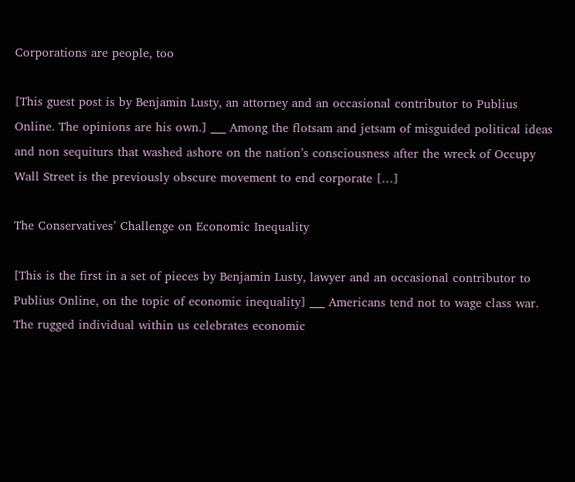Corporations are people, too

[This guest post is by Benjamin Lusty, an attorney and an occasional contributor to Publius Online. The opinions are his own.] ___ Among the flotsam and jetsam of misguided political ideas and non sequiturs that washed ashore on the nation’s consciousness after the wreck of Occupy Wall Street is the previously obscure movement to end corporate […]

The Conservatives’ Challenge on Economic Inequality

[This is the first in a set of pieces by Benjamin Lusty, lawyer and an occasional contributor to Publius Online, on the topic of economic inequality] ___ Americans tend not to wage class war.  The rugged individual within us celebrates economic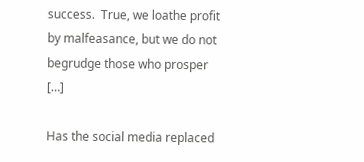success.  True, we loathe profit by malfeasance, but we do not begrudge those who prosper […]

Has the social media replaced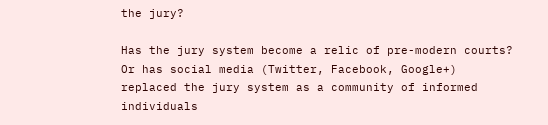the jury?

Has the jury system become a relic of pre-modern courts? Or has social media (Twitter, Facebook, Google+) replaced the jury system as a community of informed individuals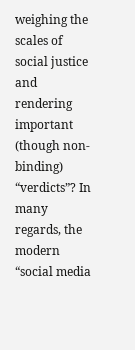weighing the scales of social justice and rendering important (though non-binding) “verdicts”? In many regards, the modern “social media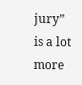jury” is a lot more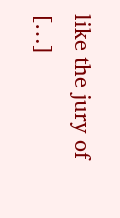like the jury of […]